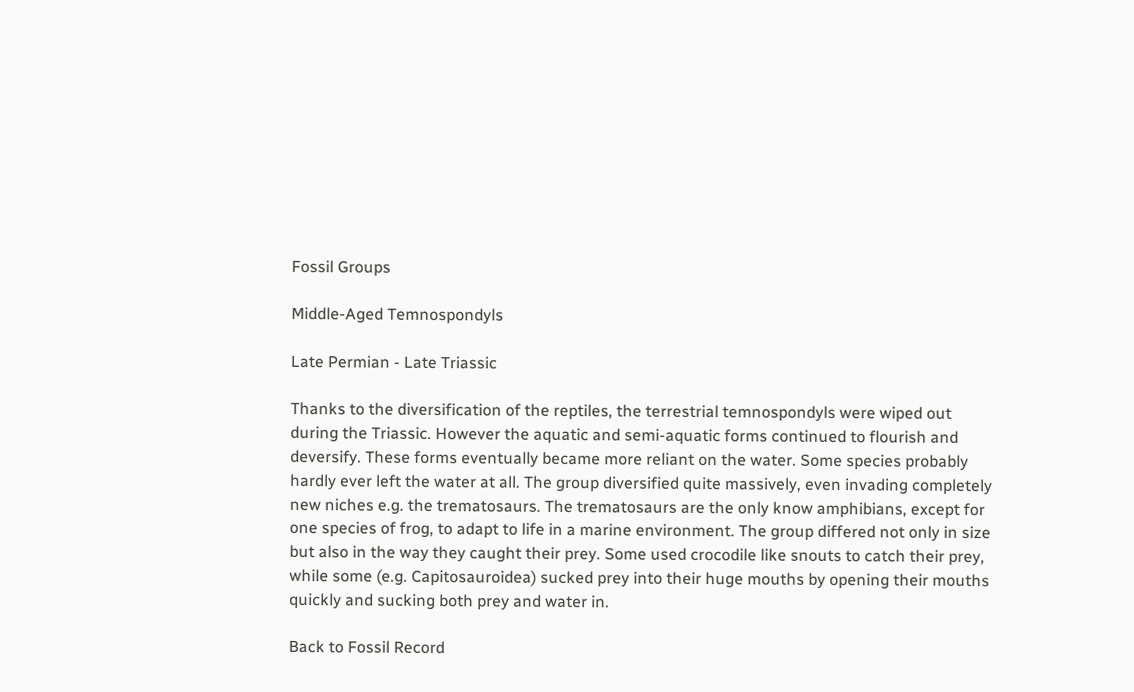Fossil Groups

Middle-Aged Temnospondyls

Late Permian - Late Triassic

Thanks to the diversification of the reptiles, the terrestrial temnospondyls were wiped out during the Triassic. However the aquatic and semi-aquatic forms continued to flourish and deversify. These forms eventually became more reliant on the water. Some species probably hardly ever left the water at all. The group diversified quite massively, even invading completely new niches e.g. the trematosaurs. The trematosaurs are the only know amphibians, except for one species of frog, to adapt to life in a marine environment. The group differed not only in size but also in the way they caught their prey. Some used crocodile like snouts to catch their prey, while some (e.g. Capitosauroidea) sucked prey into their huge mouths by opening their mouths quickly and sucking both prey and water in.

Back to Fossil Record